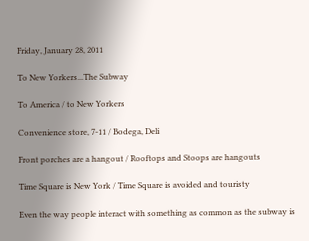Friday, January 28, 2011

To New Yorkers...The Subway

To America / to New Yorkers

Convenience store, 7-11 / Bodega, Deli

Front porches are a hangout / Rooftops and Stoops are hangouts

Time Square is New York / Time Square is avoided and touristy

Even the way people interact with something as common as the subway is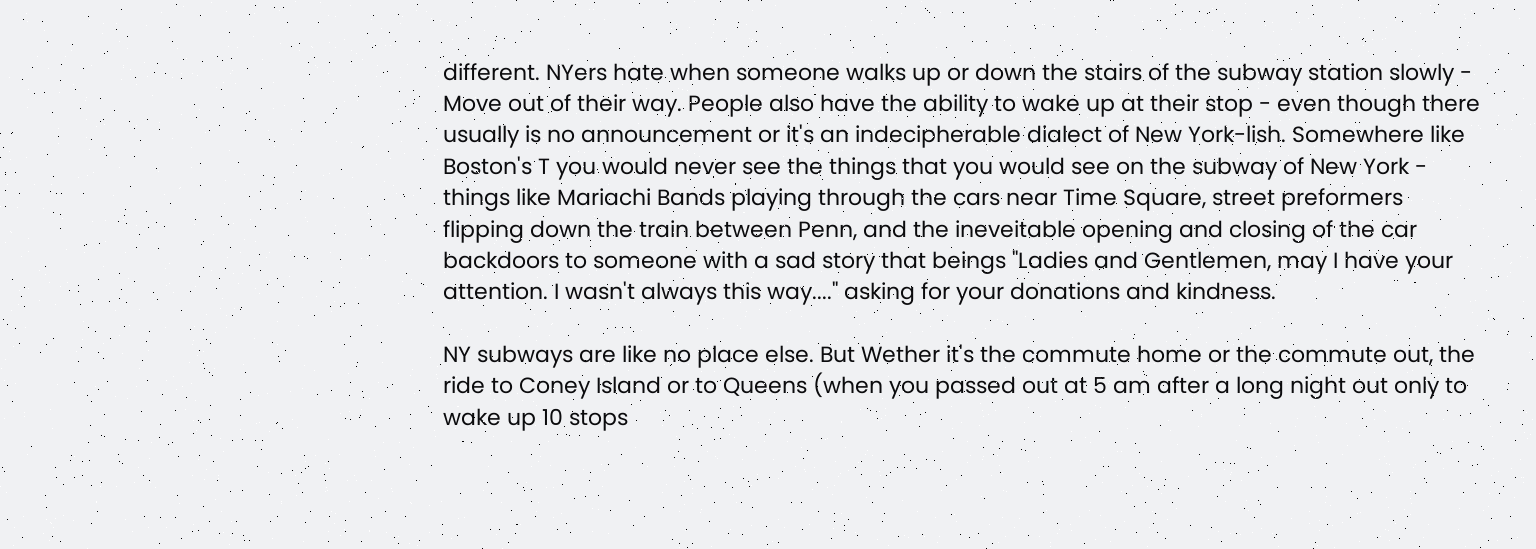different. NYers hate when someone walks up or down the stairs of the subway station slowly - Move out of their way. People also have the ability to wake up at their stop - even though there usually is no announcement or it's an indecipherable dialect of New York-lish. Somewhere like Boston's T you would never see the things that you would see on the subway of New York - things like Mariachi Bands playing through the cars near Time Square, street preformers flipping down the train between Penn, and the ineveitable opening and closing of the car backdoors to someone with a sad story that beings "Ladies and Gentlemen, may I have your attention. I wasn't always this way...." asking for your donations and kindness.

NY subways are like no place else. But Wether it's the commute home or the commute out, the ride to Coney Island or to Queens (when you passed out at 5 am after a long night out only to wake up 10 stops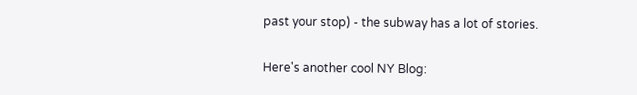past your stop) - the subway has a lot of stories.

Here's another cool NY Blog: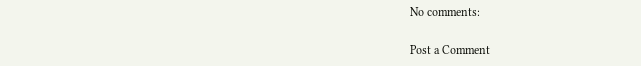No comments:

Post a Comment